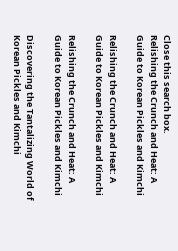Close this search box.
Relishing the Crunch and Heat: A Guide to Korean Pickles and Kimchi

Relishing the Crunch and Heat: A Guide to Korean Pickles and Kimchi

Relishing the Crunch and Heat: A Guide to Korean Pickles and Kimchi

Discovering the Tantalizing World of Korean Pickles and Kimchi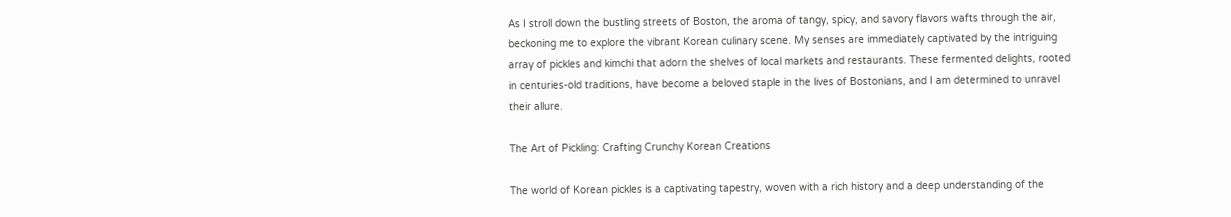As I stroll down the bustling streets of Boston, the aroma of tangy, spicy, and savory flavors wafts through the air, beckoning me to explore the vibrant Korean culinary scene. My senses are immediately captivated by the intriguing array of pickles and kimchi that adorn the shelves of local markets and restaurants. These fermented delights, rooted in centuries-old traditions, have become a beloved staple in the lives of Bostonians, and I am determined to unravel their allure.

The Art of Pickling: Crafting Crunchy Korean Creations

The world of Korean pickles is a captivating tapestry, woven with a rich history and a deep understanding of the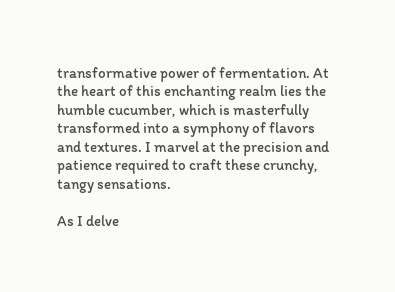transformative power of fermentation. At the heart of this enchanting realm lies the humble cucumber, which is masterfully transformed into a symphony of flavors and textures. I marvel at the precision and patience required to craft these crunchy, tangy sensations.

As I delve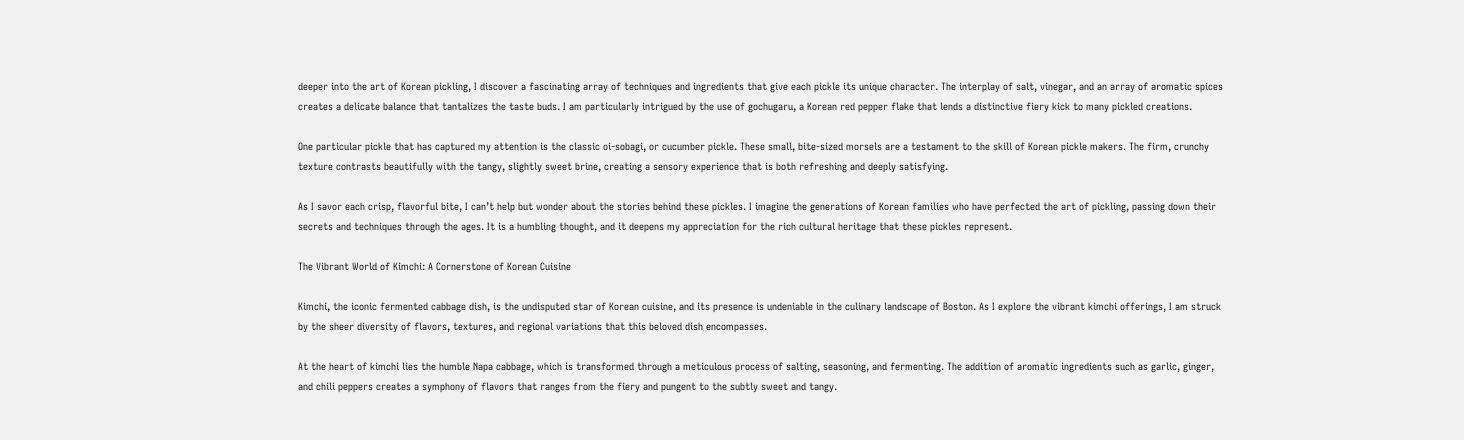deeper into the art of Korean pickling, I discover a fascinating array of techniques and ingredients that give each pickle its unique character. The interplay of salt, vinegar, and an array of aromatic spices creates a delicate balance that tantalizes the taste buds. I am particularly intrigued by the use of gochugaru, a Korean red pepper flake that lends a distinctive fiery kick to many pickled creations.

One particular pickle that has captured my attention is the classic oi-sobagi, or cucumber pickle. These small, bite-sized morsels are a testament to the skill of Korean pickle makers. The firm, crunchy texture contrasts beautifully with the tangy, slightly sweet brine, creating a sensory experience that is both refreshing and deeply satisfying.

As I savor each crisp, flavorful bite, I can’t help but wonder about the stories behind these pickles. I imagine the generations of Korean families who have perfected the art of pickling, passing down their secrets and techniques through the ages. It is a humbling thought, and it deepens my appreciation for the rich cultural heritage that these pickles represent.

The Vibrant World of Kimchi: A Cornerstone of Korean Cuisine

Kimchi, the iconic fermented cabbage dish, is the undisputed star of Korean cuisine, and its presence is undeniable in the culinary landscape of Boston. As I explore the vibrant kimchi offerings, I am struck by the sheer diversity of flavors, textures, and regional variations that this beloved dish encompasses.

At the heart of kimchi lies the humble Napa cabbage, which is transformed through a meticulous process of salting, seasoning, and fermenting. The addition of aromatic ingredients such as garlic, ginger, and chili peppers creates a symphony of flavors that ranges from the fiery and pungent to the subtly sweet and tangy.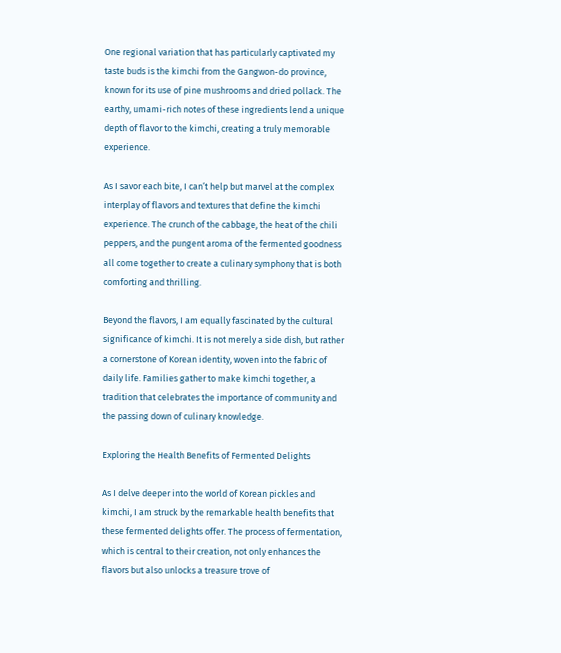One regional variation that has particularly captivated my taste buds is the kimchi from the Gangwon-do province, known for its use of pine mushrooms and dried pollack. The earthy, umami-rich notes of these ingredients lend a unique depth of flavor to the kimchi, creating a truly memorable experience.

As I savor each bite, I can’t help but marvel at the complex interplay of flavors and textures that define the kimchi experience. The crunch of the cabbage, the heat of the chili peppers, and the pungent aroma of the fermented goodness all come together to create a culinary symphony that is both comforting and thrilling.

Beyond the flavors, I am equally fascinated by the cultural significance of kimchi. It is not merely a side dish, but rather a cornerstone of Korean identity, woven into the fabric of daily life. Families gather to make kimchi together, a tradition that celebrates the importance of community and the passing down of culinary knowledge.

Exploring the Health Benefits of Fermented Delights

As I delve deeper into the world of Korean pickles and kimchi, I am struck by the remarkable health benefits that these fermented delights offer. The process of fermentation, which is central to their creation, not only enhances the flavors but also unlocks a treasure trove of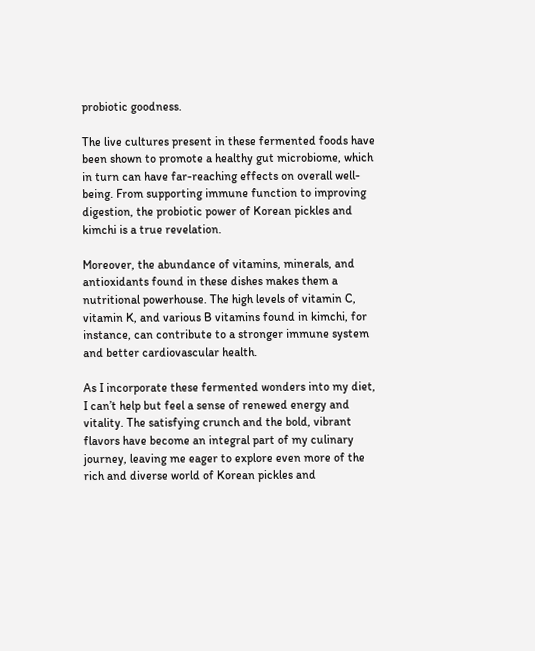probiotic goodness.

The live cultures present in these fermented foods have been shown to promote a healthy gut microbiome, which in turn can have far-reaching effects on overall well-being. From supporting immune function to improving digestion, the probiotic power of Korean pickles and kimchi is a true revelation.

Moreover, the abundance of vitamins, minerals, and antioxidants found in these dishes makes them a nutritional powerhouse. The high levels of vitamin C, vitamin K, and various B vitamins found in kimchi, for instance, can contribute to a stronger immune system and better cardiovascular health.

As I incorporate these fermented wonders into my diet, I can’t help but feel a sense of renewed energy and vitality. The satisfying crunch and the bold, vibrant flavors have become an integral part of my culinary journey, leaving me eager to explore even more of the rich and diverse world of Korean pickles and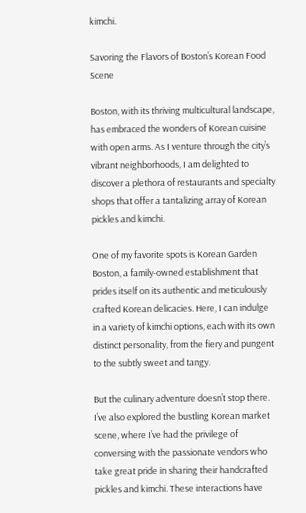kimchi.

Savoring the Flavors of Boston’s Korean Food Scene

Boston, with its thriving multicultural landscape, has embraced the wonders of Korean cuisine with open arms. As I venture through the city’s vibrant neighborhoods, I am delighted to discover a plethora of restaurants and specialty shops that offer a tantalizing array of Korean pickles and kimchi.

One of my favorite spots is Korean Garden Boston, a family-owned establishment that prides itself on its authentic and meticulously crafted Korean delicacies. Here, I can indulge in a variety of kimchi options, each with its own distinct personality, from the fiery and pungent to the subtly sweet and tangy.

But the culinary adventure doesn’t stop there. I’ve also explored the bustling Korean market scene, where I’ve had the privilege of conversing with the passionate vendors who take great pride in sharing their handcrafted pickles and kimchi. These interactions have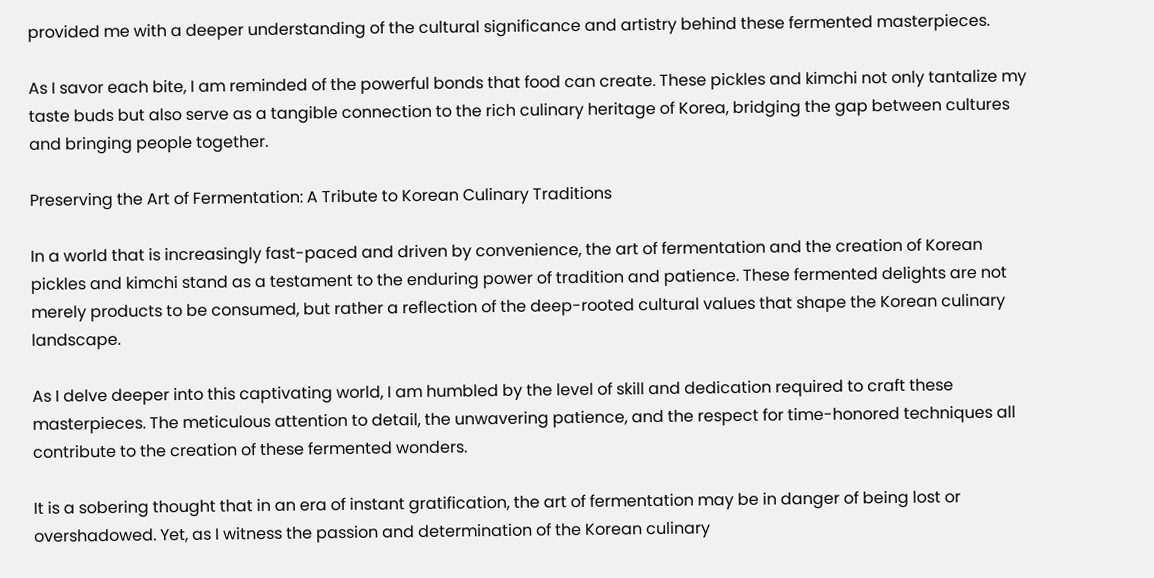provided me with a deeper understanding of the cultural significance and artistry behind these fermented masterpieces.

As I savor each bite, I am reminded of the powerful bonds that food can create. These pickles and kimchi not only tantalize my taste buds but also serve as a tangible connection to the rich culinary heritage of Korea, bridging the gap between cultures and bringing people together.

Preserving the Art of Fermentation: A Tribute to Korean Culinary Traditions

In a world that is increasingly fast-paced and driven by convenience, the art of fermentation and the creation of Korean pickles and kimchi stand as a testament to the enduring power of tradition and patience. These fermented delights are not merely products to be consumed, but rather a reflection of the deep-rooted cultural values that shape the Korean culinary landscape.

As I delve deeper into this captivating world, I am humbled by the level of skill and dedication required to craft these masterpieces. The meticulous attention to detail, the unwavering patience, and the respect for time-honored techniques all contribute to the creation of these fermented wonders.

It is a sobering thought that in an era of instant gratification, the art of fermentation may be in danger of being lost or overshadowed. Yet, as I witness the passion and determination of the Korean culinary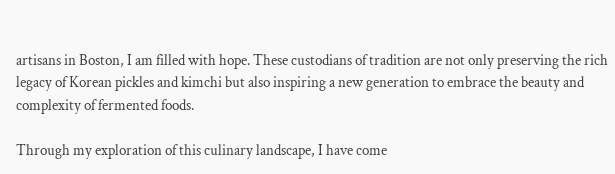artisans in Boston, I am filled with hope. These custodians of tradition are not only preserving the rich legacy of Korean pickles and kimchi but also inspiring a new generation to embrace the beauty and complexity of fermented foods.

Through my exploration of this culinary landscape, I have come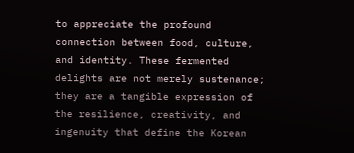to appreciate the profound connection between food, culture, and identity. These fermented delights are not merely sustenance; they are a tangible expression of the resilience, creativity, and ingenuity that define the Korean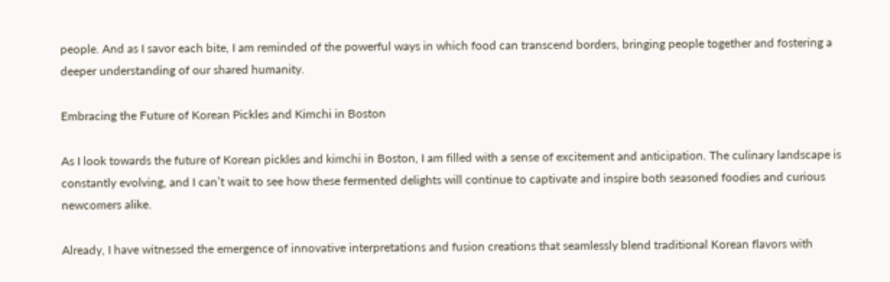people. And as I savor each bite, I am reminded of the powerful ways in which food can transcend borders, bringing people together and fostering a deeper understanding of our shared humanity.

Embracing the Future of Korean Pickles and Kimchi in Boston

As I look towards the future of Korean pickles and kimchi in Boston, I am filled with a sense of excitement and anticipation. The culinary landscape is constantly evolving, and I can’t wait to see how these fermented delights will continue to captivate and inspire both seasoned foodies and curious newcomers alike.

Already, I have witnessed the emergence of innovative interpretations and fusion creations that seamlessly blend traditional Korean flavors with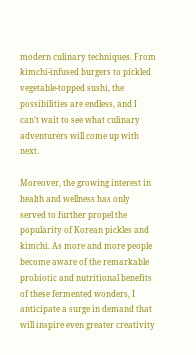modern culinary techniques. From kimchi-infused burgers to pickled vegetable-topped sushi, the possibilities are endless, and I can’t wait to see what culinary adventurers will come up with next.

Moreover, the growing interest in health and wellness has only served to further propel the popularity of Korean pickles and kimchi. As more and more people become aware of the remarkable probiotic and nutritional benefits of these fermented wonders, I anticipate a surge in demand that will inspire even greater creativity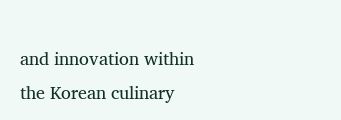and innovation within the Korean culinary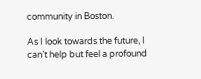community in Boston.

As I look towards the future, I can’t help but feel a profound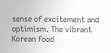sense of excitement and optimism. The vibrant Korean food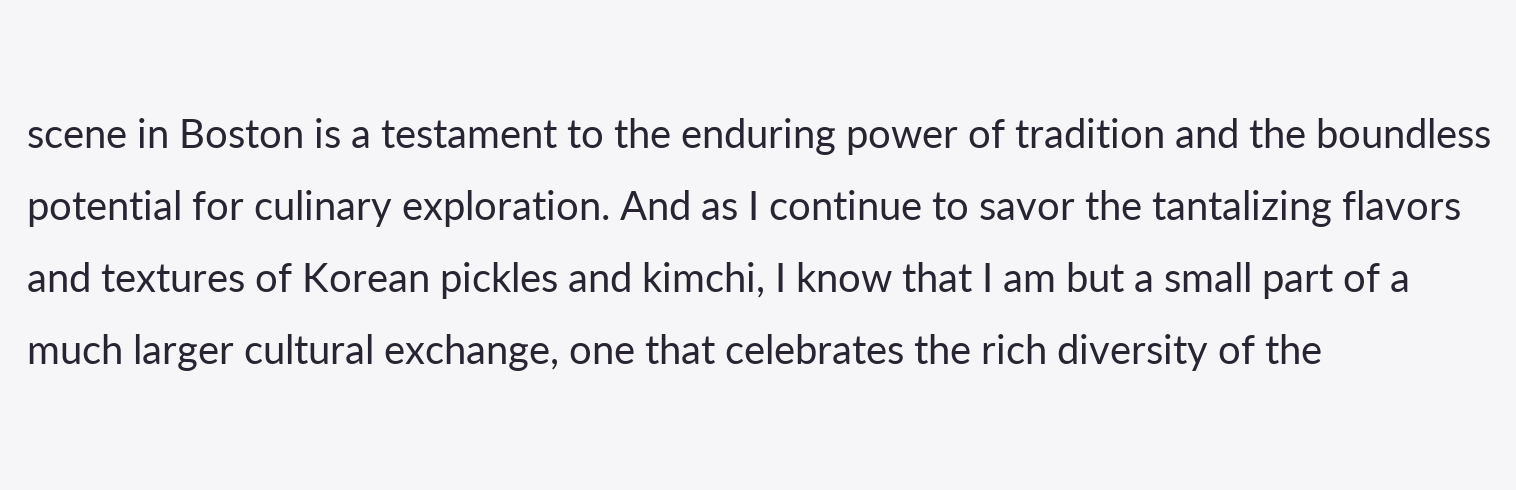scene in Boston is a testament to the enduring power of tradition and the boundless potential for culinary exploration. And as I continue to savor the tantalizing flavors and textures of Korean pickles and kimchi, I know that I am but a small part of a much larger cultural exchange, one that celebrates the rich diversity of the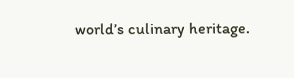world’s culinary heritage.